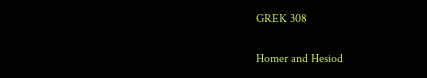GREK 308

Homer and Hesiod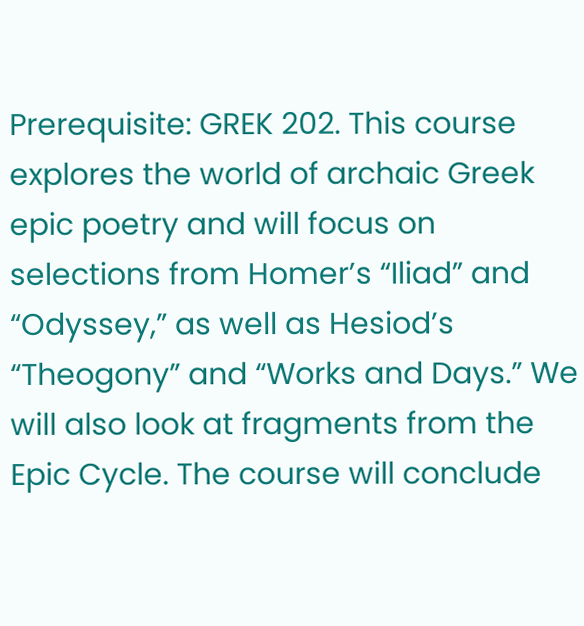Prerequisite: GREK 202. This course explores the world of archaic Greek epic poetry and will focus on selections from Homer’s “Iliad” and “Odyssey,” as well as Hesiod’s “Theogony” and “Works and Days.” We will also look at fragments from the Epic Cycle. The course will conclude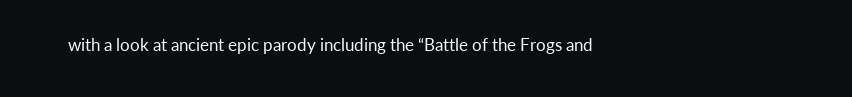with a look at ancient epic parody including the “Battle of the Frogs and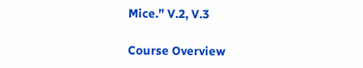Mice.” V.2, V.3

Course Overview